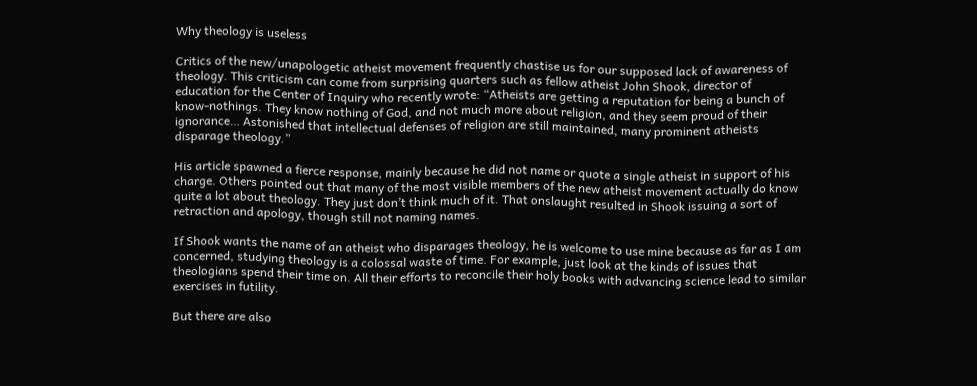Why theology is useless

Critics of the new/unapologetic atheist movement frequently chastise us for our supposed lack of awareness of theology. This criticism can come from surprising quarters such as fellow atheist John Shook, director of education for the Center of Inquiry who recently wrote: “Atheists are getting a reputation for being a bunch of know-nothings. They know nothing of God, and not much more about religion, and they seem proud of their ignorance… Astonished that intellectual defenses of religion are still maintained, many prominent atheists disparage theology.”

His article spawned a fierce response, mainly because he did not name or quote a single atheist in support of his charge. Others pointed out that many of the most visible members of the new atheist movement actually do know quite a lot about theology. They just don’t think much of it. That onslaught resulted in Shook issuing a sort of retraction and apology, though still not naming names.

If Shook wants the name of an atheist who disparages theology, he is welcome to use mine because as far as I am concerned, studying theology is a colossal waste of time. For example, just look at the kinds of issues that theologians spend their time on. All their efforts to reconcile their holy books with advancing science lead to similar exercises in futility.

But there are also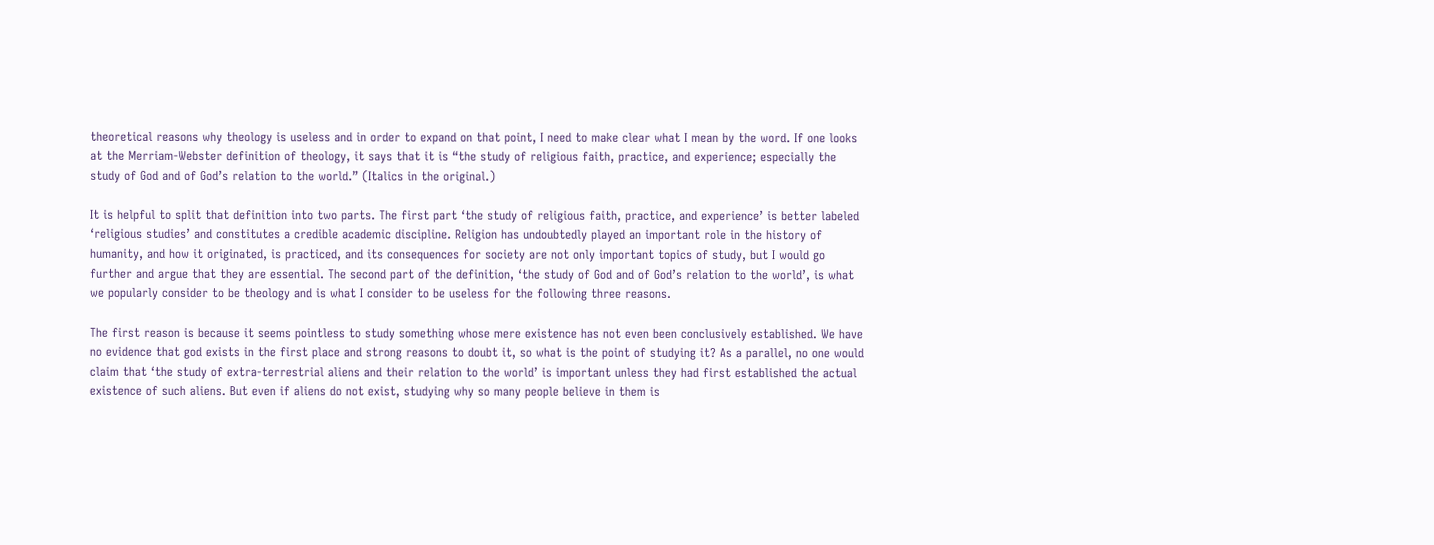theoretical reasons why theology is useless and in order to expand on that point, I need to make clear what I mean by the word. If one looks at the Merriam-Webster definition of theology, it says that it is “the study of religious faith, practice, and experience; especially the study of God and of God’s relation to the world.” (Italics in the original.)

It is helpful to split that definition into two parts. The first part ‘the study of religious faith, practice, and experience’ is better labeled ‘religious studies’ and constitutes a credible academic discipline. Religion has undoubtedly played an important role in the history of humanity, and how it originated, is practiced, and its consequences for society are not only important topics of study, but I would go further and argue that they are essential. The second part of the definition, ‘the study of God and of God’s relation to the world’, is what we popularly consider to be theology and is what I consider to be useless for the following three reasons.

The first reason is because it seems pointless to study something whose mere existence has not even been conclusively established. We have no evidence that god exists in the first place and strong reasons to doubt it, so what is the point of studying it? As a parallel, no one would claim that ‘the study of extra-terrestrial aliens and their relation to the world’ is important unless they had first established the actual existence of such aliens. But even if aliens do not exist, studying why so many people believe in them is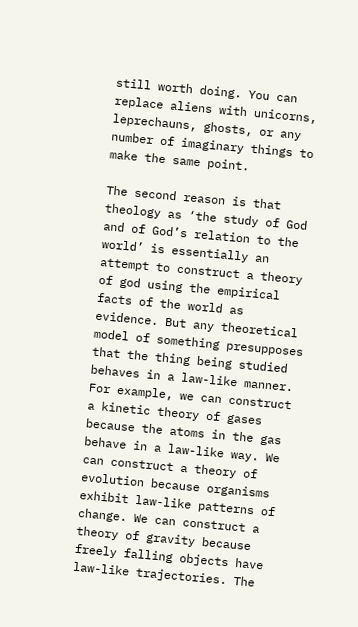still worth doing. You can replace aliens with unicorns, leprechauns, ghosts, or any number of imaginary things to make the same point.

The second reason is that theology as ‘the study of God and of God’s relation to the world’ is essentially an attempt to construct a theory of god using the empirical facts of the world as evidence. But any theoretical model of something presupposes that the thing being studied behaves in a law-like manner. For example, we can construct a kinetic theory of gases because the atoms in the gas behave in a law-like way. We can construct a theory of evolution because organisms exhibit law-like patterns of change. We can construct a theory of gravity because freely falling objects have law-like trajectories. The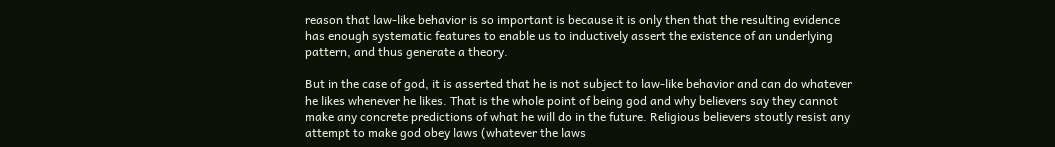reason that law-like behavior is so important is because it is only then that the resulting evidence has enough systematic features to enable us to inductively assert the existence of an underlying pattern, and thus generate a theory.

But in the case of god, it is asserted that he is not subject to law-like behavior and can do whatever he likes whenever he likes. That is the whole point of being god and why believers say they cannot make any concrete predictions of what he will do in the future. Religious believers stoutly resist any attempt to make god obey laws (whatever the laws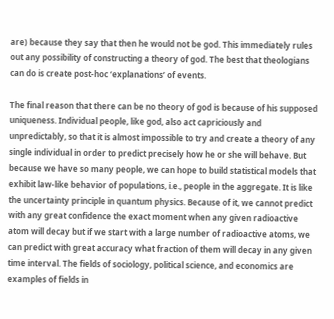are) because they say that then he would not be god. This immediately rules out any possibility of constructing a theory of god. The best that theologians can do is create post-hoc ‘explanations’ of events.

The final reason that there can be no theory of god is because of his supposed uniqueness. Individual people, like god, also act capriciously and unpredictably, so that it is almost impossible to try and create a theory of any single individual in order to predict precisely how he or she will behave. But because we have so many people, we can hope to build statistical models that exhibit law-like behavior of populations, i.e., people in the aggregate. It is like the uncertainty principle in quantum physics. Because of it, we cannot predict with any great confidence the exact moment when any given radioactive atom will decay but if we start with a large number of radioactive atoms, we can predict with great accuracy what fraction of them will decay in any given time interval. The fields of sociology, political science, and economics are examples of fields in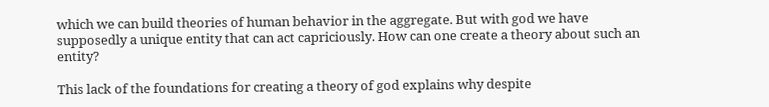which we can build theories of human behavior in the aggregate. But with god we have supposedly a unique entity that can act capriciously. How can one create a theory about such an entity?

This lack of the foundations for creating a theory of god explains why despite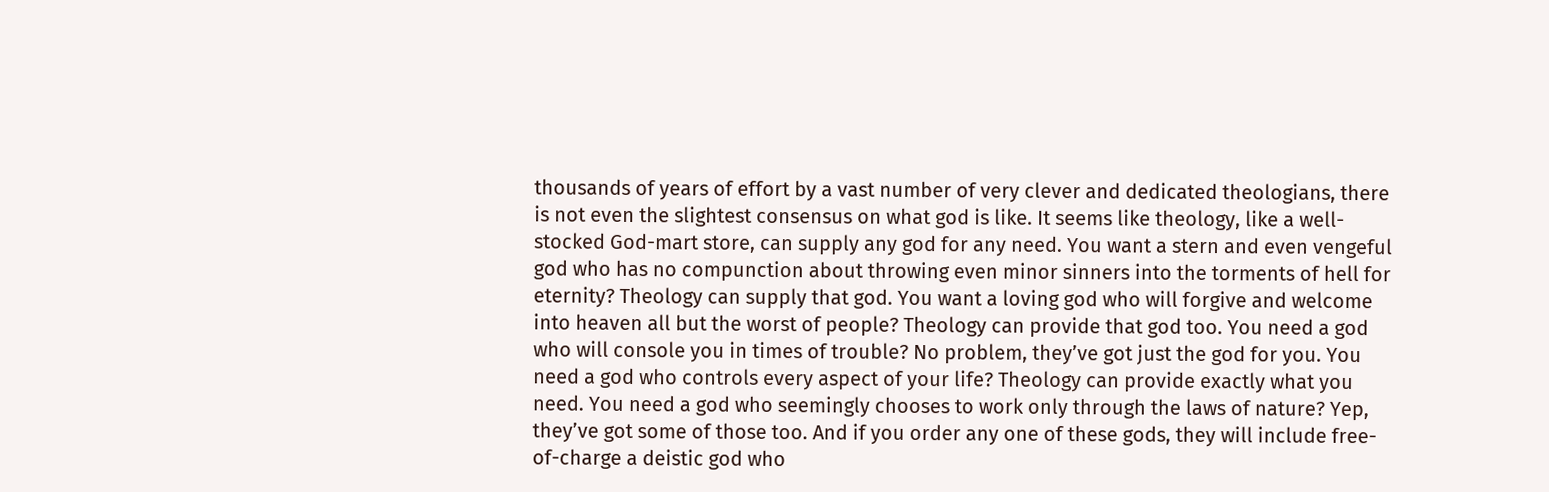thousands of years of effort by a vast number of very clever and dedicated theologians, there is not even the slightest consensus on what god is like. It seems like theology, like a well-stocked God-mart store, can supply any god for any need. You want a stern and even vengeful god who has no compunction about throwing even minor sinners into the torments of hell for eternity? Theology can supply that god. You want a loving god who will forgive and welcome into heaven all but the worst of people? Theology can provide that god too. You need a god who will console you in times of trouble? No problem, they’ve got just the god for you. You need a god who controls every aspect of your life? Theology can provide exactly what you need. You need a god who seemingly chooses to work only through the laws of nature? Yep, they’ve got some of those too. And if you order any one of these gods, they will include free-of-charge a deistic god who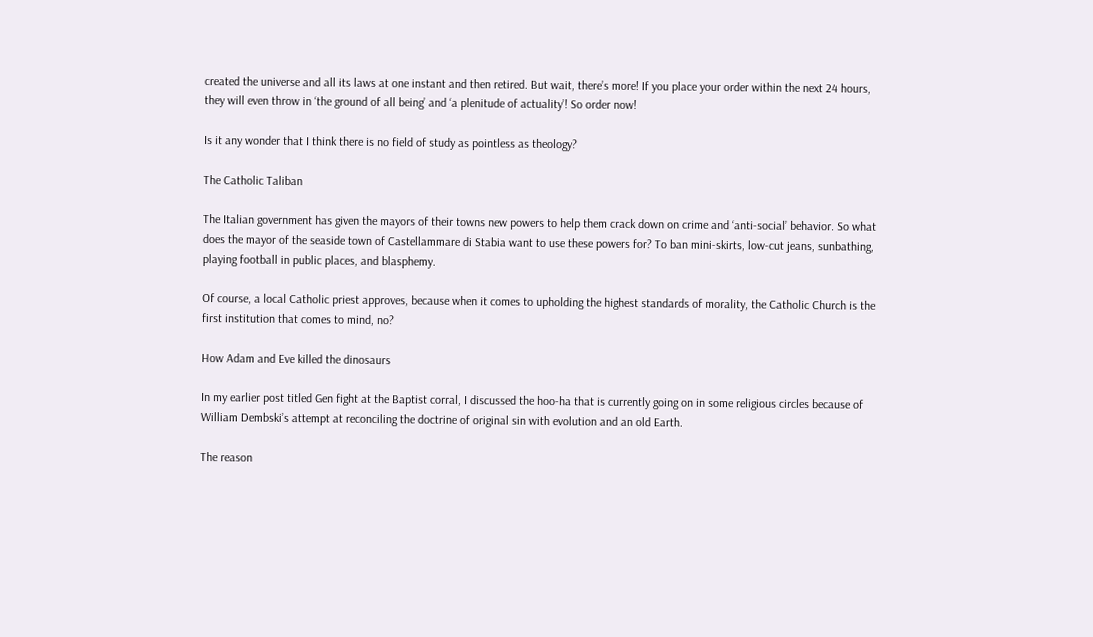created the universe and all its laws at one instant and then retired. But wait, there’s more! If you place your order within the next 24 hours, they will even throw in ‘the ground of all being’ and ‘a plenitude of actuality’! So order now!

Is it any wonder that I think there is no field of study as pointless as theology?

The Catholic Taliban

The Italian government has given the mayors of their towns new powers to help them crack down on crime and ‘anti-social’ behavior. So what does the mayor of the seaside town of Castellammare di Stabia want to use these powers for? To ban mini-skirts, low-cut jeans, sunbathing, playing football in public places, and blasphemy.

Of course, a local Catholic priest approves, because when it comes to upholding the highest standards of morality, the Catholic Church is the first institution that comes to mind, no?

How Adam and Eve killed the dinosaurs

In my earlier post titled Gen fight at the Baptist corral, I discussed the hoo-ha that is currently going on in some religious circles because of William Dembski’s attempt at reconciling the doctrine of original sin with evolution and an old Earth.

The reason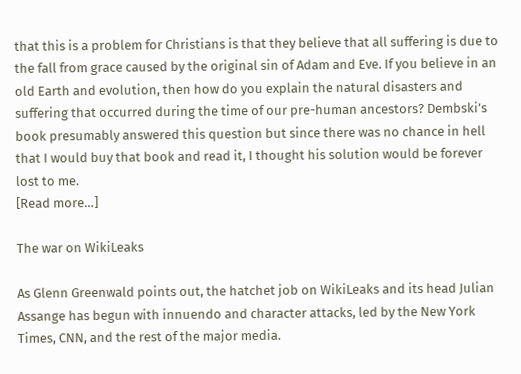that this is a problem for Christians is that they believe that all suffering is due to the fall from grace caused by the original sin of Adam and Eve. If you believe in an old Earth and evolution, then how do you explain the natural disasters and suffering that occurred during the time of our pre-human ancestors? Dembski’s book presumably answered this question but since there was no chance in hell that I would buy that book and read it, I thought his solution would be forever lost to me.
[Read more…]

The war on WikiLeaks

As Glenn Greenwald points out, the hatchet job on WikiLeaks and its head Julian Assange has begun with innuendo and character attacks, led by the New York Times, CNN, and the rest of the major media.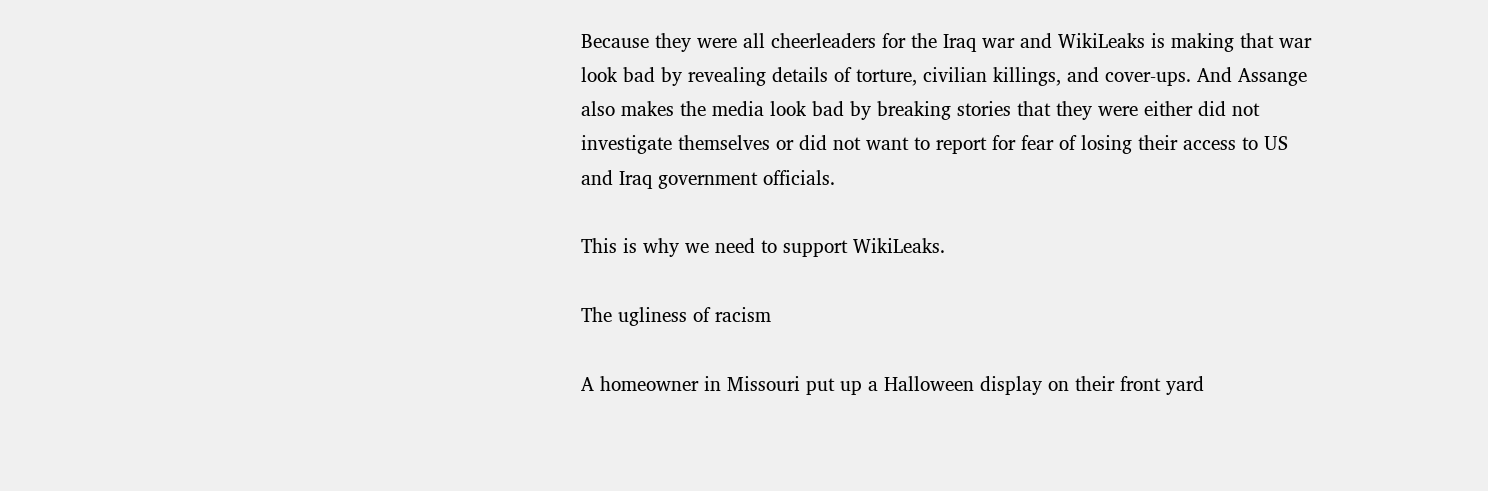Because they were all cheerleaders for the Iraq war and WikiLeaks is making that war look bad by revealing details of torture, civilian killings, and cover-ups. And Assange also makes the media look bad by breaking stories that they were either did not investigate themselves or did not want to report for fear of losing their access to US and Iraq government officials.

This is why we need to support WikiLeaks.

The ugliness of racism

A homeowner in Missouri put up a Halloween display on their front yard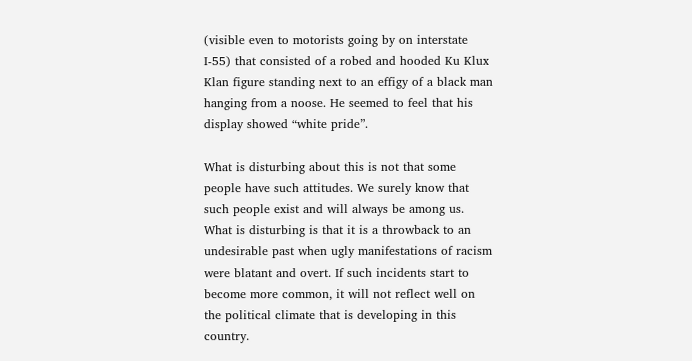(visible even to motorists going by on interstate I-55) that consisted of a robed and hooded Ku Klux Klan figure standing next to an effigy of a black man hanging from a noose. He seemed to feel that his display showed “white pride”.

What is disturbing about this is not that some people have such attitudes. We surely know that such people exist and will always be among us. What is disturbing is that it is a throwback to an undesirable past when ugly manifestations of racism were blatant and overt. If such incidents start to become more common, it will not reflect well on the political climate that is developing in this country.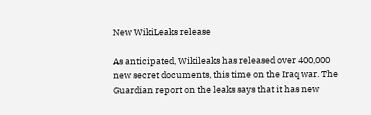New WikiLeaks release

As anticipated, Wikileaks has released over 400,000 new secret documents, this time on the Iraq war. The Guardian report on the leaks says that it has new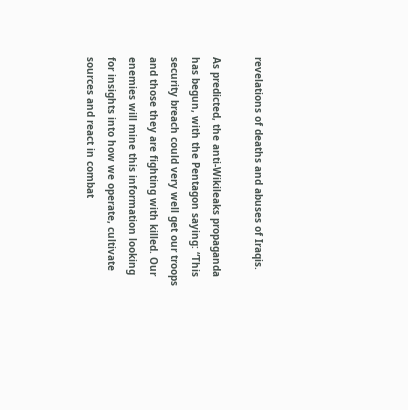revelations of deaths and abuses of Iraqis.

As predicted, the anti-Wikileaks propaganda has begun, with the Pentagon saying: “This security breach could very well get our troops and those they are fighting with killed. Our enemies will mine this information looking for insights into how we operate, cultivate sources and react in combat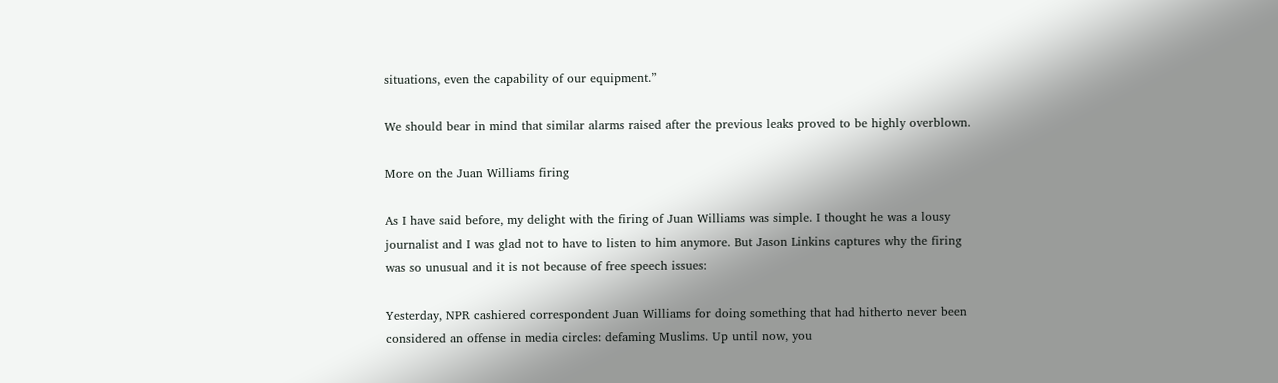situations, even the capability of our equipment.”

We should bear in mind that similar alarms raised after the previous leaks proved to be highly overblown.

More on the Juan Williams firing

As I have said before, my delight with the firing of Juan Williams was simple. I thought he was a lousy journalist and I was glad not to have to listen to him anymore. But Jason Linkins captures why the firing was so unusual and it is not because of free speech issues:

Yesterday, NPR cashiered correspondent Juan Williams for doing something that had hitherto never been considered an offense in media circles: defaming Muslims. Up until now, you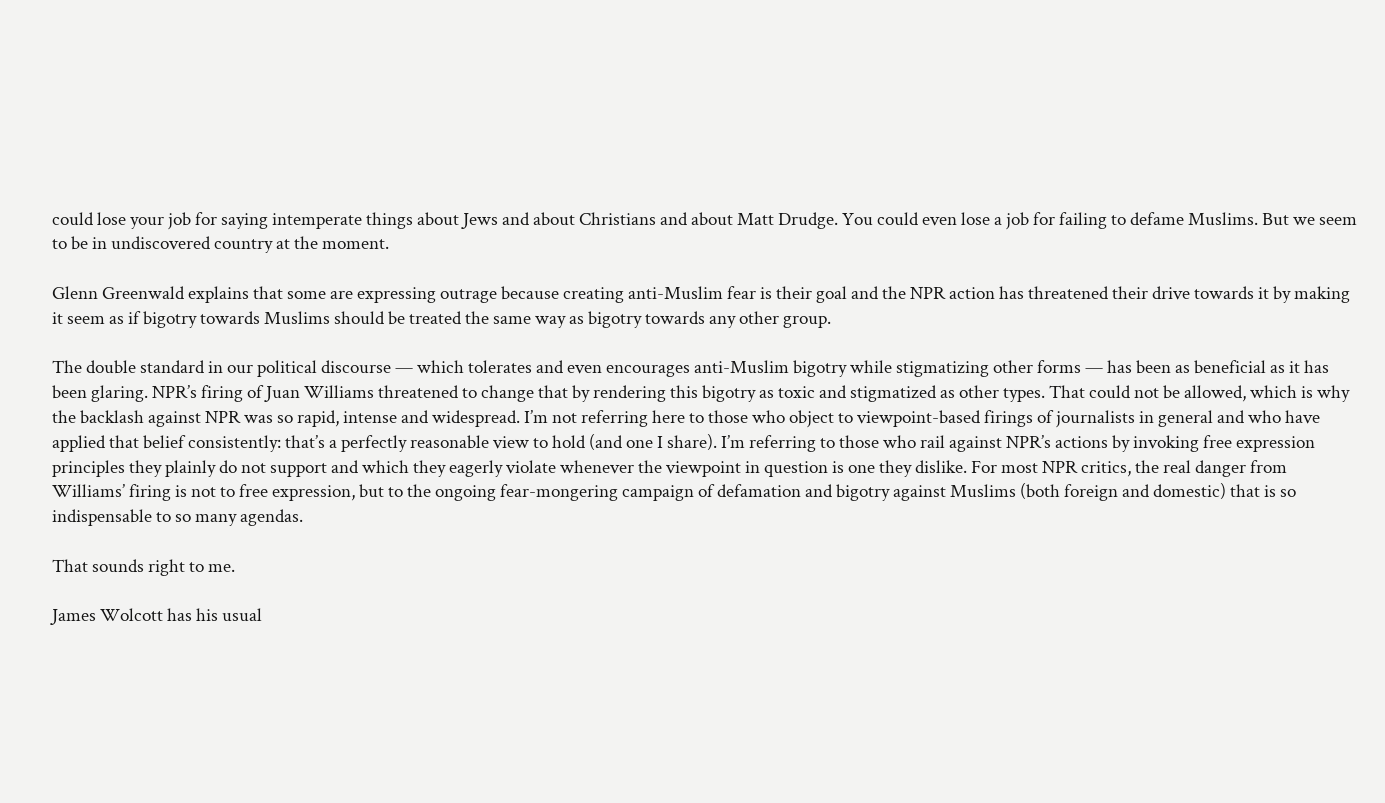could lose your job for saying intemperate things about Jews and about Christians and about Matt Drudge. You could even lose a job for failing to defame Muslims. But we seem to be in undiscovered country at the moment.

Glenn Greenwald explains that some are expressing outrage because creating anti-Muslim fear is their goal and the NPR action has threatened their drive towards it by making it seem as if bigotry towards Muslims should be treated the same way as bigotry towards any other group.

The double standard in our political discourse — which tolerates and even encourages anti-Muslim bigotry while stigmatizing other forms — has been as beneficial as it has been glaring. NPR’s firing of Juan Williams threatened to change that by rendering this bigotry as toxic and stigmatized as other types. That could not be allowed, which is why the backlash against NPR was so rapid, intense and widespread. I’m not referring here to those who object to viewpoint-based firings of journalists in general and who have applied that belief consistently: that’s a perfectly reasonable view to hold (and one I share). I’m referring to those who rail against NPR’s actions by invoking free expression principles they plainly do not support and which they eagerly violate whenever the viewpoint in question is one they dislike. For most NPR critics, the real danger from Williams’ firing is not to free expression, but to the ongoing fear-mongering campaign of defamation and bigotry against Muslims (both foreign and domestic) that is so indispensable to so many agendas.

That sounds right to me.

James Wolcott has his usual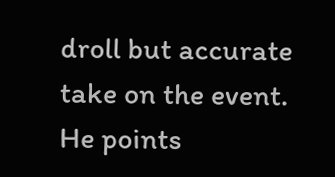droll but accurate take on the event. He points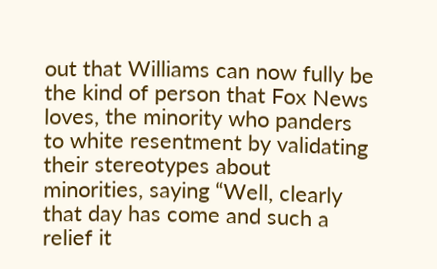out that Williams can now fully be the kind of person that Fox News loves, the minority who panders to white resentment by validating their stereotypes about minorities, saying “Well, clearly that day has come and such a relief it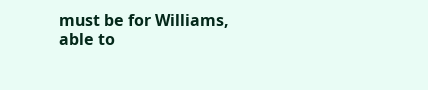must be for Williams, able to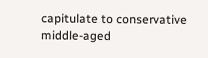capitulate to conservative middle-aged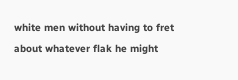white men without having to fret about whatever flak he might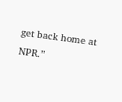get back home at NPR.”